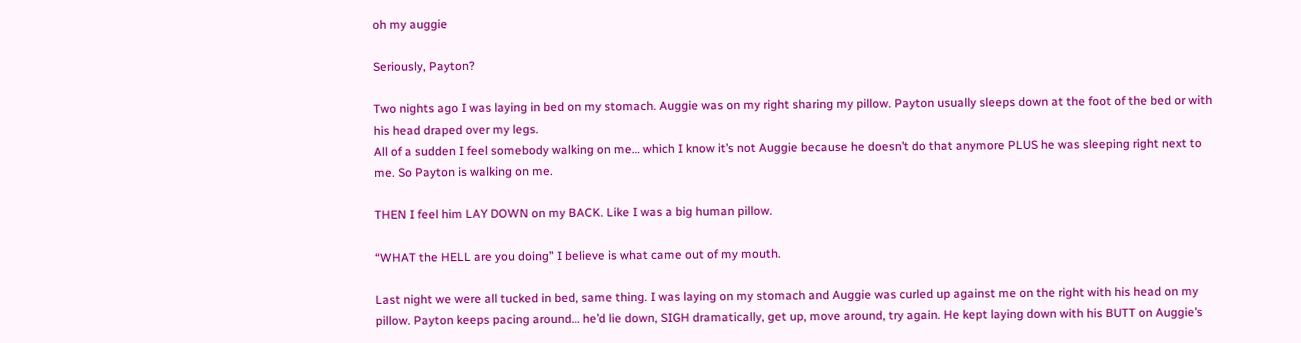oh my auggie

Seriously, Payton?

Two nights ago I was laying in bed on my stomach. Auggie was on my right sharing my pillow. Payton usually sleeps down at the foot of the bed or with his head draped over my legs.
All of a sudden I feel somebody walking on me… which I know it’s not Auggie because he doesn’t do that anymore PLUS he was sleeping right next to me. So Payton is walking on me.

THEN I feel him LAY DOWN on my BACK. Like I was a big human pillow.

“WHAT the HELL are you doing” I believe is what came out of my mouth.

Last night we were all tucked in bed, same thing. I was laying on my stomach and Auggie was curled up against me on the right with his head on my pillow. Payton keeps pacing around… he’d lie down, SIGH dramatically, get up, move around, try again. He kept laying down with his BUTT on Auggie’s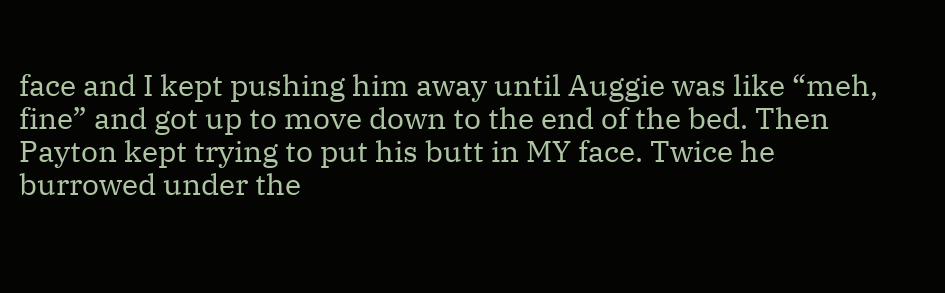face and I kept pushing him away until Auggie was like “meh, fine” and got up to move down to the end of the bed. Then Payton kept trying to put his butt in MY face. Twice he burrowed under the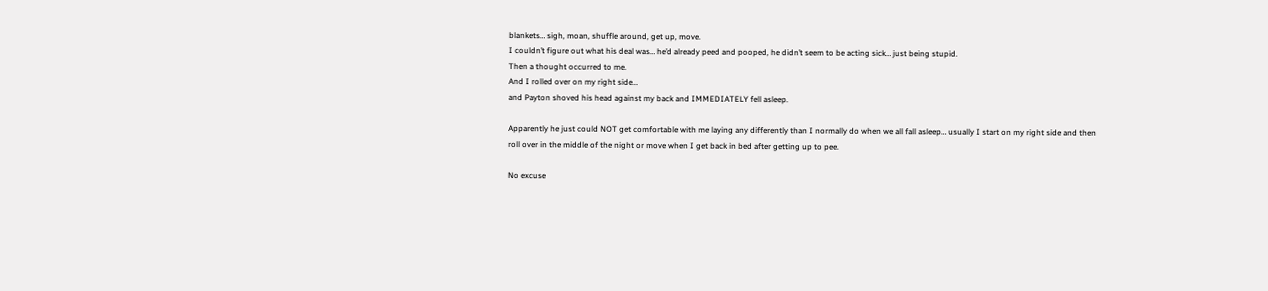blankets… sigh, moan, shuffle around, get up, move.
I couldn’t figure out what his deal was… he’d already peed and pooped, he didn’t seem to be acting sick… just being stupid.
Then a thought occurred to me.
And I rolled over on my right side…
and Payton shoved his head against my back and IMMEDIATELY fell asleep.

Apparently he just could NOT get comfortable with me laying any differently than I normally do when we all fall asleep… usually I start on my right side and then roll over in the middle of the night or move when I get back in bed after getting up to pee.

No excuse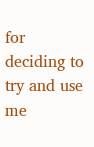for deciding to try and use me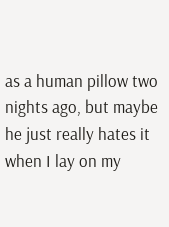as a human pillow two nights ago, but maybe he just really hates it when I lay on my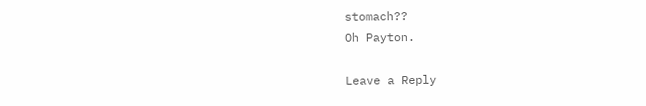stomach??
Oh Payton.

Leave a Reply